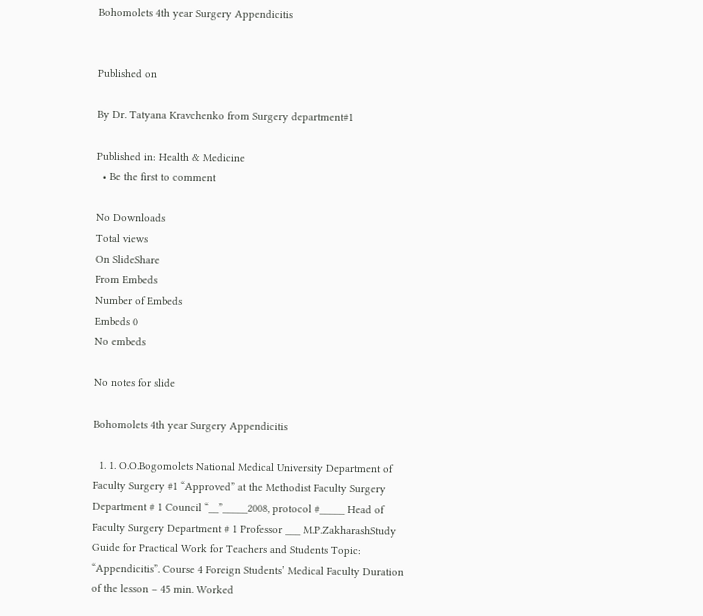Bohomolets 4th year Surgery Appendicitis


Published on

By Dr. Tatyana Kravchenko from Surgery department#1

Published in: Health & Medicine
  • Be the first to comment

No Downloads
Total views
On SlideShare
From Embeds
Number of Embeds
Embeds 0
No embeds

No notes for slide

Bohomolets 4th year Surgery Appendicitis

  1. 1. O.O.Bogomolets National Medical University Department of Faculty Surgery #1 “Approved” at the Methodist Faculty Surgery Department # 1 Council “__”_____2008, protocol #_____ Head of Faculty Surgery Department # 1 Professor ___ M.P.ZakharashStudy Guide for Practical Work for Teachers and Students Topic: “Appendicitis”. Course 4 Foreign Students’ Medical Faculty Duration of the lesson – 45 min. Worked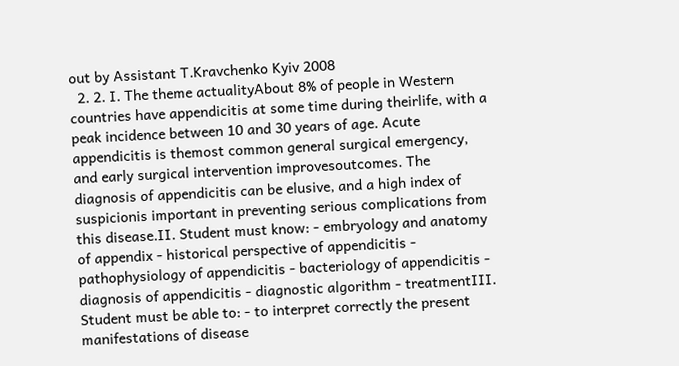out by Assistant T.Kravchenko Kyiv 2008
  2. 2. I. The theme actualityAbout 8% of people in Western countries have appendicitis at some time during theirlife, with a peak incidence between 10 and 30 years of age. Acute appendicitis is themost common general surgical emergency, and early surgical intervention improvesoutcomes. The diagnosis of appendicitis can be elusive, and a high index of suspicionis important in preventing serious complications from this disease.II. Student must know: - embryology and anatomy of appendix - historical perspective of appendicitis - pathophysiology of appendicitis - bacteriology of appendicitis - diagnosis of appendicitis - diagnostic algorithm - treatmentIII. Student must be able to: - to interpret correctly the present manifestations of disease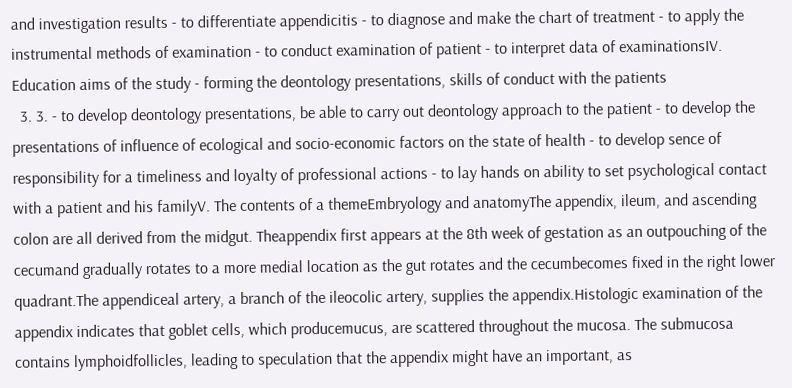and investigation results - to differentiate appendicitis - to diagnose and make the chart of treatment - to apply the instrumental methods of examination - to conduct examination of patient - to interpret data of examinationsIV. Education aims of the study - forming the deontology presentations, skills of conduct with the patients
  3. 3. - to develop deontology presentations, be able to carry out deontology approach to the patient - to develop the presentations of influence of ecological and socio-economic factors on the state of health - to develop sence of responsibility for a timeliness and loyalty of professional actions - to lay hands on ability to set psychological contact with a patient and his familyV. The contents of a themeEmbryology and anatomyThe appendix, ileum, and ascending colon are all derived from the midgut. Theappendix first appears at the 8th week of gestation as an outpouching of the cecumand gradually rotates to a more medial location as the gut rotates and the cecumbecomes fixed in the right lower quadrant.The appendiceal artery, a branch of the ileocolic artery, supplies the appendix.Histologic examination of the appendix indicates that goblet cells, which producemucus, are scattered throughout the mucosa. The submucosa contains lymphoidfollicles, leading to speculation that the appendix might have an important, as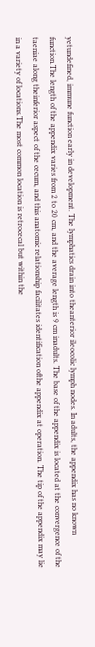yetundefined, immune function early in development. The lymphatics drain into theanterior ileocolic lymph nodes. In adults, the appendix has no known function.The length of the appendix varies from 2 to 20 cm, and the average length is 9 cm inadults. The base of the appendix is located at the convergence of the taeniae along theinferior aspect of the cecum, and this anatomic relationship facilitates identification ofthe appendix at operation. The tip of the appendix may lie in a variety of locations.The most common location is retrocecal but within the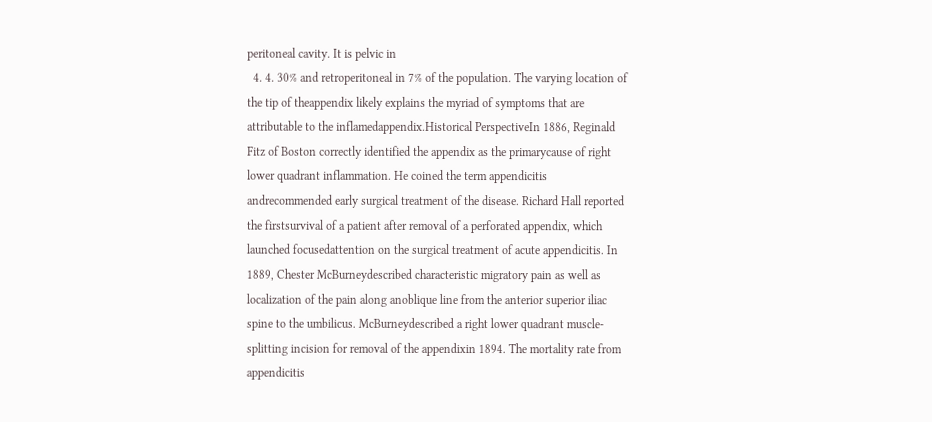peritoneal cavity. It is pelvic in
  4. 4. 30% and retroperitoneal in 7% of the population. The varying location of the tip of theappendix likely explains the myriad of symptoms that are attributable to the inflamedappendix.Historical PerspectiveIn 1886, Reginald Fitz of Boston correctly identified the appendix as the primarycause of right lower quadrant inflammation. He coined the term appendicitis andrecommended early surgical treatment of the disease. Richard Hall reported the firstsurvival of a patient after removal of a perforated appendix, which launched focusedattention on the surgical treatment of acute appendicitis. In 1889, Chester McBurneydescribed characteristic migratory pain as well as localization of the pain along anoblique line from the anterior superior iliac spine to the umbilicus. McBurneydescribed a right lower quadrant muscle-splitting incision for removal of the appendixin 1894. The mortality rate from appendicitis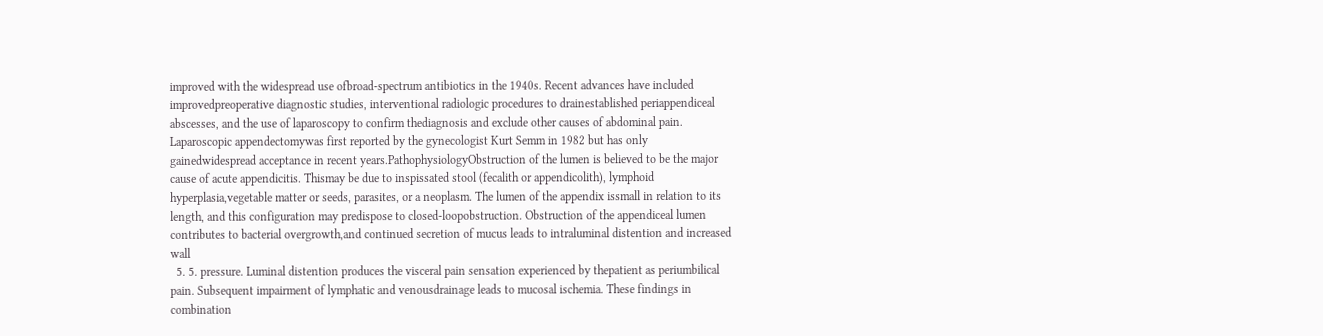improved with the widespread use ofbroad-spectrum antibiotics in the 1940s. Recent advances have included improvedpreoperative diagnostic studies, interventional radiologic procedures to drainestablished periappendiceal abscesses, and the use of laparoscopy to confirm thediagnosis and exclude other causes of abdominal pain. Laparoscopic appendectomywas first reported by the gynecologist Kurt Semm in 1982 but has only gainedwidespread acceptance in recent years.PathophysiologyObstruction of the lumen is believed to be the major cause of acute appendicitis. Thismay be due to inspissated stool (fecalith or appendicolith), lymphoid hyperplasia,vegetable matter or seeds, parasites, or a neoplasm. The lumen of the appendix issmall in relation to its length, and this configuration may predispose to closed-loopobstruction. Obstruction of the appendiceal lumen contributes to bacterial overgrowth,and continued secretion of mucus leads to intraluminal distention and increased wall
  5. 5. pressure. Luminal distention produces the visceral pain sensation experienced by thepatient as periumbilical pain. Subsequent impairment of lymphatic and venousdrainage leads to mucosal ischemia. These findings in combination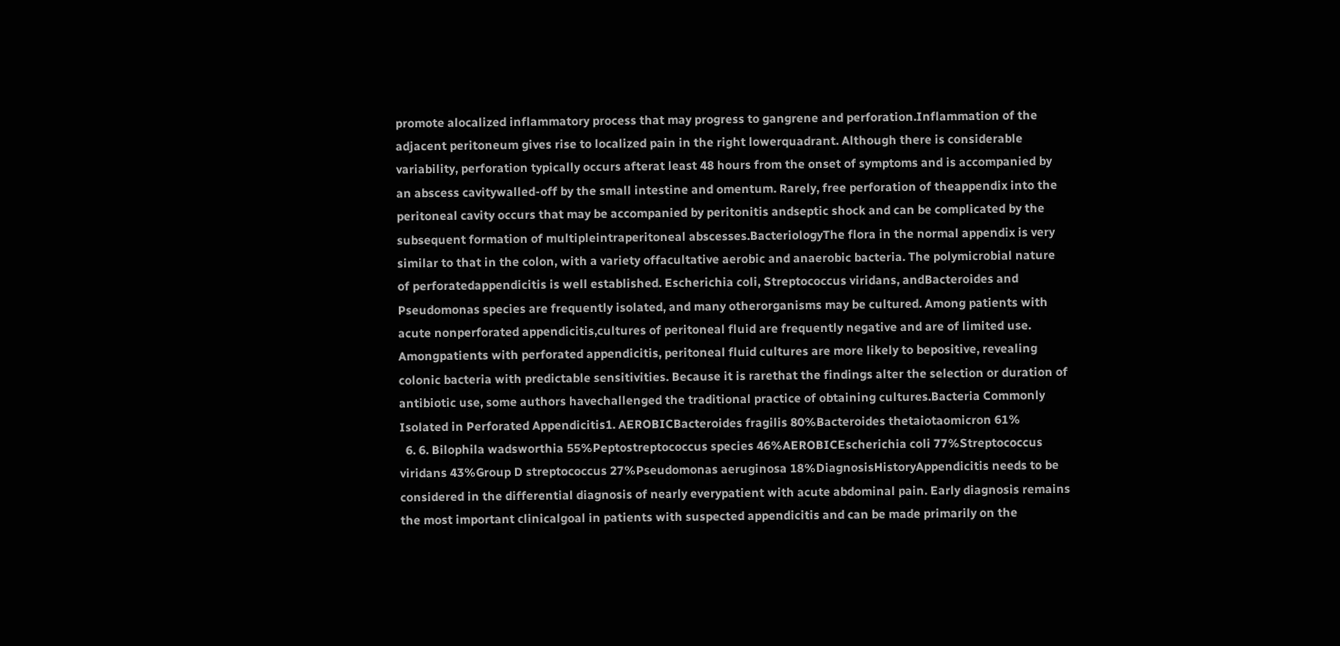promote alocalized inflammatory process that may progress to gangrene and perforation.Inflammation of the adjacent peritoneum gives rise to localized pain in the right lowerquadrant. Although there is considerable variability, perforation typically occurs afterat least 48 hours from the onset of symptoms and is accompanied by an abscess cavitywalled-off by the small intestine and omentum. Rarely, free perforation of theappendix into the peritoneal cavity occurs that may be accompanied by peritonitis andseptic shock and can be complicated by the subsequent formation of multipleintraperitoneal abscesses.BacteriologyThe flora in the normal appendix is very similar to that in the colon, with a variety offacultative aerobic and anaerobic bacteria. The polymicrobial nature of perforatedappendicitis is well established. Escherichia coli, Streptococcus viridans, andBacteroides and Pseudomonas species are frequently isolated, and many otherorganisms may be cultured. Among patients with acute nonperforated appendicitis,cultures of peritoneal fluid are frequently negative and are of limited use. Amongpatients with perforated appendicitis, peritoneal fluid cultures are more likely to bepositive, revealing colonic bacteria with predictable sensitivities. Because it is rarethat the findings alter the selection or duration of antibiotic use, some authors havechallenged the traditional practice of obtaining cultures.Bacteria Commonly Isolated in Perforated Appendicitis1. AEROBICBacteroides fragilis 80%Bacteroides thetaiotaomicron 61%
  6. 6. Bilophila wadsworthia 55%Peptostreptococcus species 46%AEROBICEscherichia coli 77%Streptococcus viridans 43%Group D streptococcus 27%Pseudomonas aeruginosa 18%DiagnosisHistoryAppendicitis needs to be considered in the differential diagnosis of nearly everypatient with acute abdominal pain. Early diagnosis remains the most important clinicalgoal in patients with suspected appendicitis and can be made primarily on the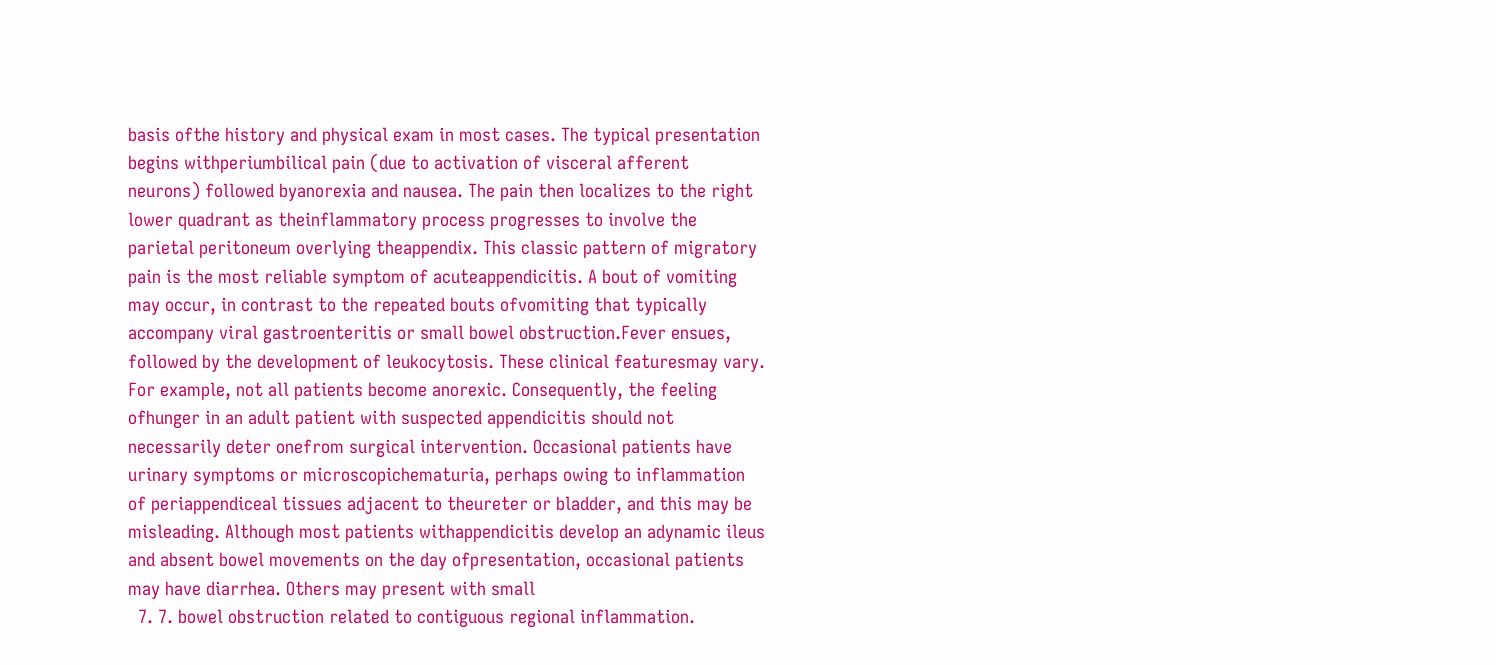basis ofthe history and physical exam in most cases. The typical presentation begins withperiumbilical pain (due to activation of visceral afferent neurons) followed byanorexia and nausea. The pain then localizes to the right lower quadrant as theinflammatory process progresses to involve the parietal peritoneum overlying theappendix. This classic pattern of migratory pain is the most reliable symptom of acuteappendicitis. A bout of vomiting may occur, in contrast to the repeated bouts ofvomiting that typically accompany viral gastroenteritis or small bowel obstruction.Fever ensues, followed by the development of leukocytosis. These clinical featuresmay vary. For example, not all patients become anorexic. Consequently, the feeling ofhunger in an adult patient with suspected appendicitis should not necessarily deter onefrom surgical intervention. Occasional patients have urinary symptoms or microscopichematuria, perhaps owing to inflammation of periappendiceal tissues adjacent to theureter or bladder, and this may be misleading. Although most patients withappendicitis develop an adynamic ileus and absent bowel movements on the day ofpresentation, occasional patients may have diarrhea. Others may present with small
  7. 7. bowel obstruction related to contiguous regional inflammation.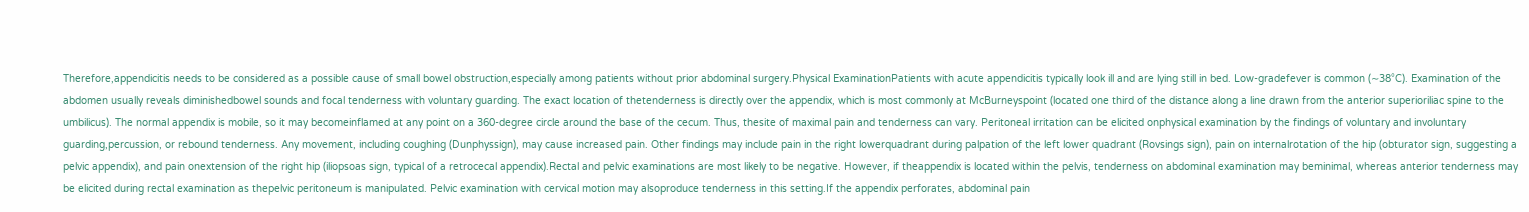Therefore,appendicitis needs to be considered as a possible cause of small bowel obstruction,especially among patients without prior abdominal surgery.Physical ExaminationPatients with acute appendicitis typically look ill and are lying still in bed. Low-gradefever is common (∼38°C). Examination of the abdomen usually reveals diminishedbowel sounds and focal tenderness with voluntary guarding. The exact location of thetenderness is directly over the appendix, which is most commonly at McBurneyspoint (located one third of the distance along a line drawn from the anterior superioriliac spine to the umbilicus). The normal appendix is mobile, so it may becomeinflamed at any point on a 360-degree circle around the base of the cecum. Thus, thesite of maximal pain and tenderness can vary. Peritoneal irritation can be elicited onphysical examination by the findings of voluntary and involuntary guarding,percussion, or rebound tenderness. Any movement, including coughing (Dunphyssign), may cause increased pain. Other findings may include pain in the right lowerquadrant during palpation of the left lower quadrant (Rovsings sign), pain on internalrotation of the hip (obturator sign, suggesting a pelvic appendix), and pain onextension of the right hip (iliopsoas sign, typical of a retrocecal appendix).Rectal and pelvic examinations are most likely to be negative. However, if theappendix is located within the pelvis, tenderness on abdominal examination may beminimal, whereas anterior tenderness may be elicited during rectal examination as thepelvic peritoneum is manipulated. Pelvic examination with cervical motion may alsoproduce tenderness in this setting.If the appendix perforates, abdominal pain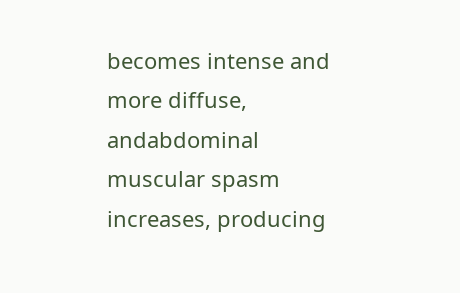becomes intense and more diffuse, andabdominal muscular spasm increases, producing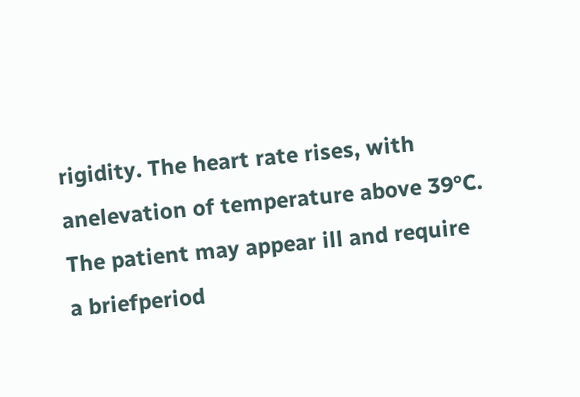rigidity. The heart rate rises, with anelevation of temperature above 39°C. The patient may appear ill and require a briefperiod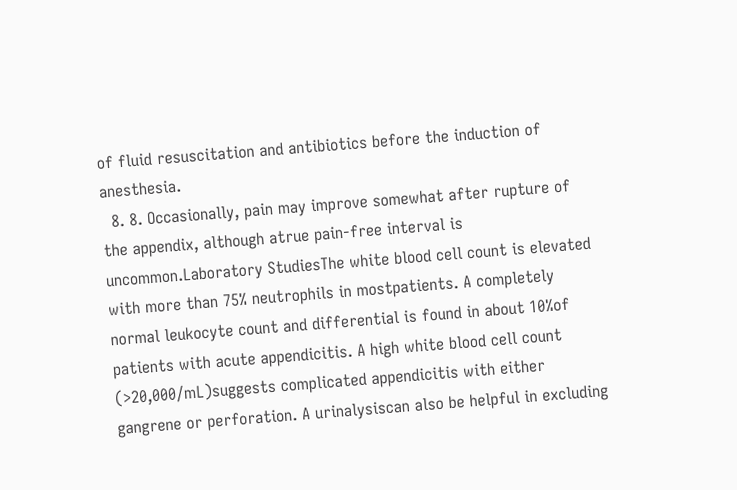of fluid resuscitation and antibiotics before the induction of anesthesia.
  8. 8. Occasionally, pain may improve somewhat after rupture of the appendix, although atrue pain-free interval is uncommon.Laboratory StudiesThe white blood cell count is elevated with more than 75% neutrophils in mostpatients. A completely normal leukocyte count and differential is found in about 10%of patients with acute appendicitis. A high white blood cell count (>20,000/mL)suggests complicated appendicitis with either gangrene or perforation. A urinalysiscan also be helpful in excluding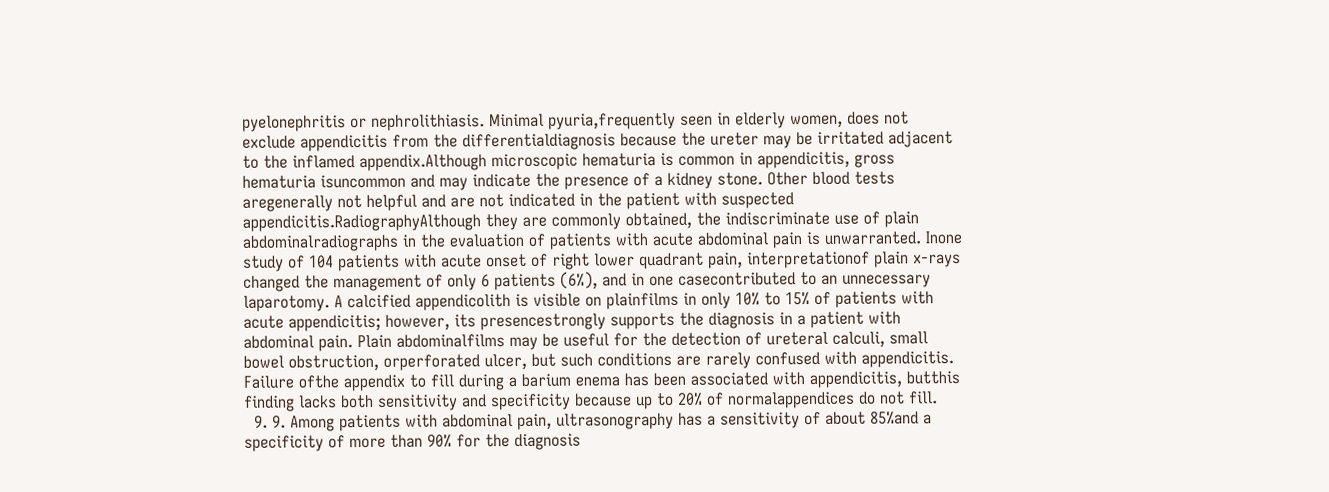pyelonephritis or nephrolithiasis. Minimal pyuria,frequently seen in elderly women, does not exclude appendicitis from the differentialdiagnosis because the ureter may be irritated adjacent to the inflamed appendix.Although microscopic hematuria is common in appendicitis, gross hematuria isuncommon and may indicate the presence of a kidney stone. Other blood tests aregenerally not helpful and are not indicated in the patient with suspected appendicitis.RadiographyAlthough they are commonly obtained, the indiscriminate use of plain abdominalradiographs in the evaluation of patients with acute abdominal pain is unwarranted. Inone study of 104 patients with acute onset of right lower quadrant pain, interpretationof plain x-rays changed the management of only 6 patients (6%), and in one casecontributed to an unnecessary laparotomy. A calcified appendicolith is visible on plainfilms in only 10% to 15% of patients with acute appendicitis; however, its presencestrongly supports the diagnosis in a patient with abdominal pain. Plain abdominalfilms may be useful for the detection of ureteral calculi, small bowel obstruction, orperforated ulcer, but such conditions are rarely confused with appendicitis. Failure ofthe appendix to fill during a barium enema has been associated with appendicitis, butthis finding lacks both sensitivity and specificity because up to 20% of normalappendices do not fill.
  9. 9. Among patients with abdominal pain, ultrasonography has a sensitivity of about 85%and a specificity of more than 90% for the diagnosis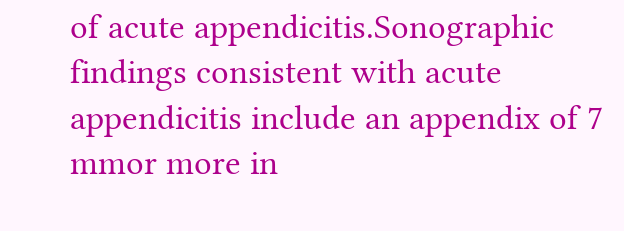of acute appendicitis.Sonographic findings consistent with acute appendicitis include an appendix of 7 mmor more in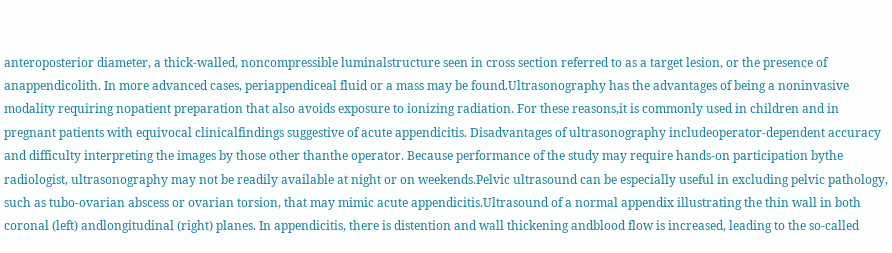anteroposterior diameter, a thick-walled, noncompressible luminalstructure seen in cross section referred to as a target lesion, or the presence of anappendicolith. In more advanced cases, periappendiceal fluid or a mass may be found.Ultrasonography has the advantages of being a noninvasive modality requiring nopatient preparation that also avoids exposure to ionizing radiation. For these reasons,it is commonly used in children and in pregnant patients with equivocal clinicalfindings suggestive of acute appendicitis. Disadvantages of ultrasonography includeoperator-dependent accuracy and difficulty interpreting the images by those other thanthe operator. Because performance of the study may require hands-on participation bythe radiologist, ultrasonography may not be readily available at night or on weekends.Pelvic ultrasound can be especially useful in excluding pelvic pathology, such as tubo-ovarian abscess or ovarian torsion, that may mimic acute appendicitis.Ultrasound of a normal appendix illustrating the thin wall in both coronal (left) andlongitudinal (right) planes. In appendicitis, there is distention and wall thickening andblood flow is increased, leading to the so-called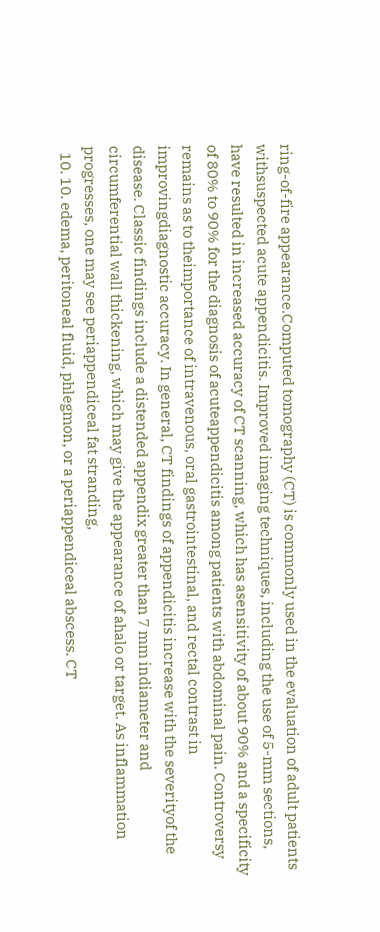ring-of-fire appearance.Computed tomography (CT) is commonly used in the evaluation of adult patients withsuspected acute appendicitis. Improved imaging techniques, including the use of 5-mm sections, have resulted in increased accuracy of CT scanning, which has asensitivity of about 90% and a specificity of 80% to 90% for the diagnosis of acuteappendicitis among patients with abdominal pain. Controversy remains as to theimportance of intravenous, oral gastrointestinal, and rectal contrast in improvingdiagnostic accuracy. In general, CT findings of appendicitis increase with the severityof the disease. Classic findings include a distended appendix greater than 7 mm indiameter and circumferential wall thickening, which may give the appearance of ahalo or target. As inflammation progresses, one may see periappendiceal fat stranding,
  10. 10. edema, peritoneal fluid, phlegmon, or a periappendiceal abscess. CT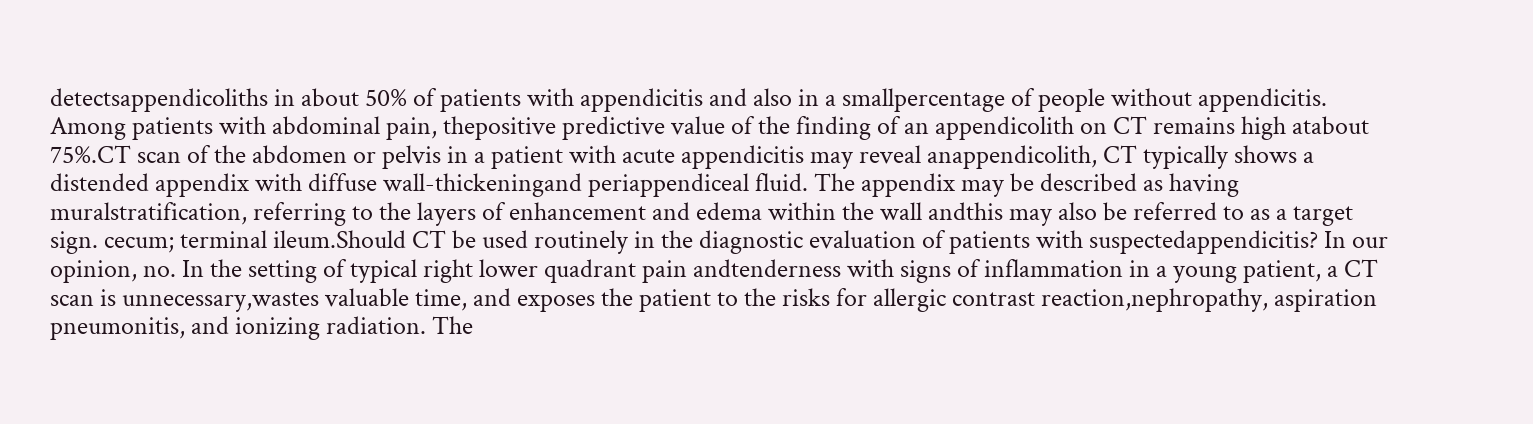detectsappendicoliths in about 50% of patients with appendicitis and also in a smallpercentage of people without appendicitis. Among patients with abdominal pain, thepositive predictive value of the finding of an appendicolith on CT remains high atabout 75%.CT scan of the abdomen or pelvis in a patient with acute appendicitis may reveal anappendicolith, CT typically shows a distended appendix with diffuse wall-thickeningand periappendiceal fluid. The appendix may be described as having muralstratification, referring to the layers of enhancement and edema within the wall andthis may also be referred to as a target sign. cecum; terminal ileum.Should CT be used routinely in the diagnostic evaluation of patients with suspectedappendicitis? In our opinion, no. In the setting of typical right lower quadrant pain andtenderness with signs of inflammation in a young patient, a CT scan is unnecessary,wastes valuable time, and exposes the patient to the risks for allergic contrast reaction,nephropathy, aspiration pneumonitis, and ionizing radiation. The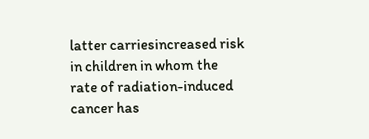latter carriesincreased risk in children in whom the rate of radiation-induced cancer has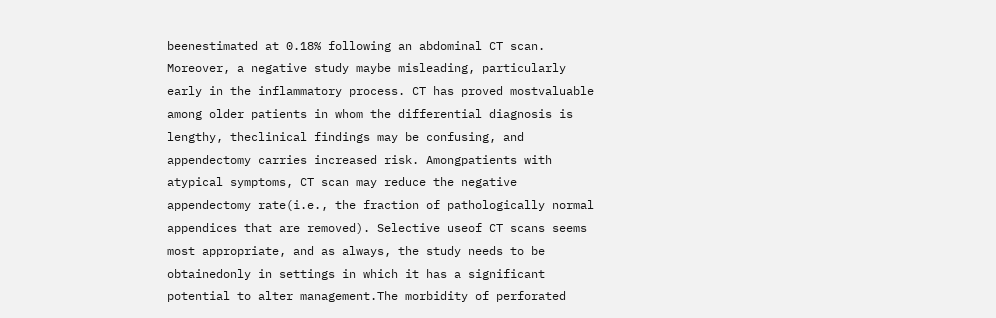beenestimated at 0.18% following an abdominal CT scan. Moreover, a negative study maybe misleading, particularly early in the inflammatory process. CT has proved mostvaluable among older patients in whom the differential diagnosis is lengthy, theclinical findings may be confusing, and appendectomy carries increased risk. Amongpatients with atypical symptoms, CT scan may reduce the negative appendectomy rate(i.e., the fraction of pathologically normal appendices that are removed). Selective useof CT scans seems most appropriate, and as always, the study needs to be obtainedonly in settings in which it has a significant potential to alter management.The morbidity of perforated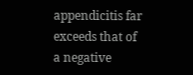appendicitis far exceeds that of a negative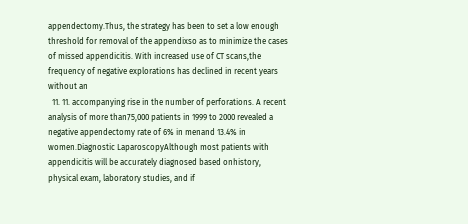appendectomy.Thus, the strategy has been to set a low enough threshold for removal of the appendixso as to minimize the cases of missed appendicitis. With increased use of CT scans,the frequency of negative explorations has declined in recent years without an
  11. 11. accompanying rise in the number of perforations. A recent analysis of more than75,000 patients in 1999 to 2000 revealed a negative appendectomy rate of 6% in menand 13.4% in women.Diagnostic LaparoscopyAlthough most patients with appendicitis will be accurately diagnosed based onhistory, physical exam, laboratory studies, and if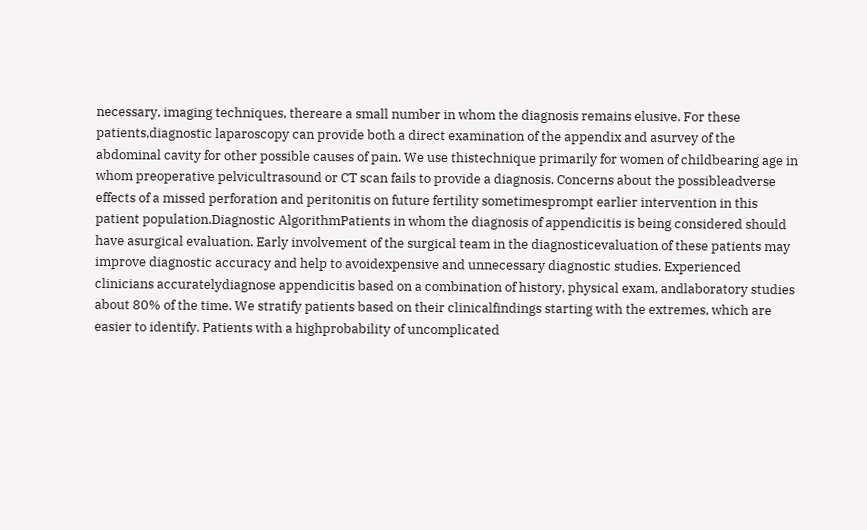necessary, imaging techniques, thereare a small number in whom the diagnosis remains elusive. For these patients,diagnostic laparoscopy can provide both a direct examination of the appendix and asurvey of the abdominal cavity for other possible causes of pain. We use thistechnique primarily for women of childbearing age in whom preoperative pelvicultrasound or CT scan fails to provide a diagnosis. Concerns about the possibleadverse effects of a missed perforation and peritonitis on future fertility sometimesprompt earlier intervention in this patient population.Diagnostic AlgorithmPatients in whom the diagnosis of appendicitis is being considered should have asurgical evaluation. Early involvement of the surgical team in the diagnosticevaluation of these patients may improve diagnostic accuracy and help to avoidexpensive and unnecessary diagnostic studies. Experienced clinicians accuratelydiagnose appendicitis based on a combination of history, physical exam, andlaboratory studies about 80% of the time. We stratify patients based on their clinicalfindings starting with the extremes, which are easier to identify. Patients with a highprobability of uncomplicated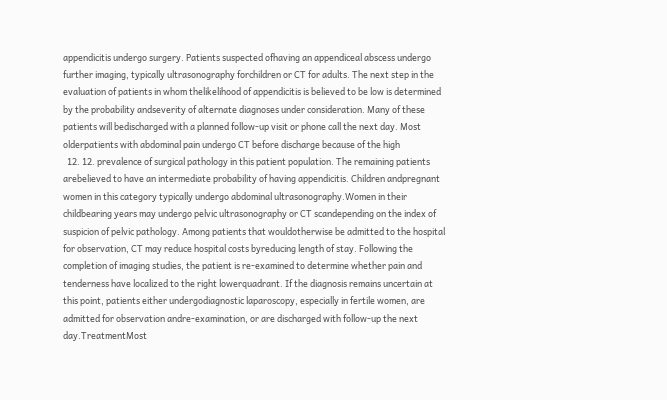appendicitis undergo surgery. Patients suspected ofhaving an appendiceal abscess undergo further imaging, typically ultrasonography forchildren or CT for adults. The next step in the evaluation of patients in whom thelikelihood of appendicitis is believed to be low is determined by the probability andseverity of alternate diagnoses under consideration. Many of these patients will bedischarged with a planned follow-up visit or phone call the next day. Most olderpatients with abdominal pain undergo CT before discharge because of the high
  12. 12. prevalence of surgical pathology in this patient population. The remaining patients arebelieved to have an intermediate probability of having appendicitis. Children andpregnant women in this category typically undergo abdominal ultrasonography.Women in their childbearing years may undergo pelvic ultrasonography or CT scandepending on the index of suspicion of pelvic pathology. Among patients that wouldotherwise be admitted to the hospital for observation, CT may reduce hospital costs byreducing length of stay. Following the completion of imaging studies, the patient is re-examined to determine whether pain and tenderness have localized to the right lowerquadrant. If the diagnosis remains uncertain at this point, patients either undergodiagnostic laparoscopy, especially in fertile women, are admitted for observation andre-examination, or are discharged with follow-up the next day.TreatmentMost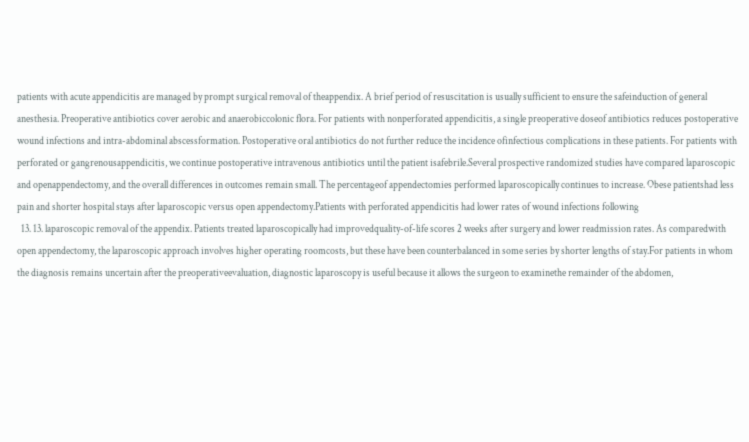patients with acute appendicitis are managed by prompt surgical removal of theappendix. A brief period of resuscitation is usually sufficient to ensure the safeinduction of general anesthesia. Preoperative antibiotics cover aerobic and anaerobiccolonic flora. For patients with nonperforated appendicitis, a single preoperative doseof antibiotics reduces postoperative wound infections and intra-abdominal abscessformation. Postoperative oral antibiotics do not further reduce the incidence ofinfectious complications in these patients. For patients with perforated or gangrenousappendicitis, we continue postoperative intravenous antibiotics until the patient isafebrile.Several prospective randomized studies have compared laparoscopic and openappendectomy, and the overall differences in outcomes remain small. The percentageof appendectomies performed laparoscopically continues to increase. Obese patientshad less pain and shorter hospital stays after laparoscopic versus open appendectomy.Patients with perforated appendicitis had lower rates of wound infections following
  13. 13. laparoscopic removal of the appendix. Patients treated laparoscopically had improvedquality-of-life scores 2 weeks after surgery and lower readmission rates. As comparedwith open appendectomy, the laparoscopic approach involves higher operating roomcosts, but these have been counterbalanced in some series by shorter lengths of stay.For patients in whom the diagnosis remains uncertain after the preoperativeevaluation, diagnostic laparoscopy is useful because it allows the surgeon to examinethe remainder of the abdomen,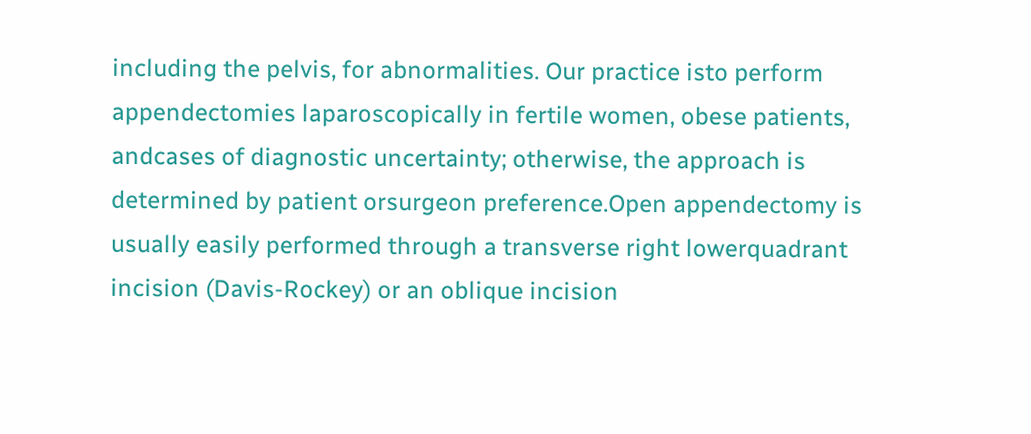including the pelvis, for abnormalities. Our practice isto perform appendectomies laparoscopically in fertile women, obese patients, andcases of diagnostic uncertainty; otherwise, the approach is determined by patient orsurgeon preference.Open appendectomy is usually easily performed through a transverse right lowerquadrant incision (Davis-Rockey) or an oblique incision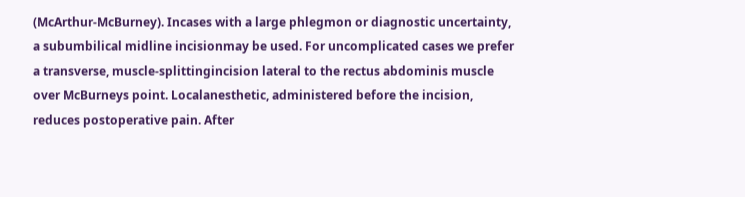(McArthur-McBurney). Incases with a large phlegmon or diagnostic uncertainty, a subumbilical midline incisionmay be used. For uncomplicated cases we prefer a transverse, muscle-splittingincision lateral to the rectus abdominis muscle over McBurneys point. Localanesthetic, administered before the incision, reduces postoperative pain. After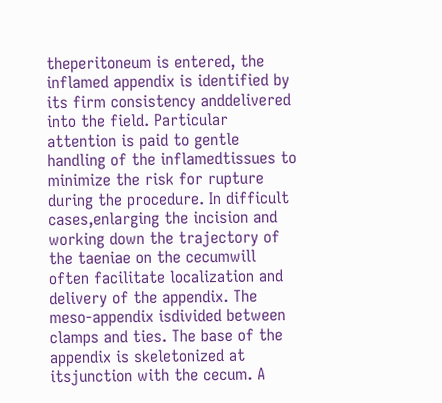theperitoneum is entered, the inflamed appendix is identified by its firm consistency anddelivered into the field. Particular attention is paid to gentle handling of the inflamedtissues to minimize the risk for rupture during the procedure. In difficult cases,enlarging the incision and working down the trajectory of the taeniae on the cecumwill often facilitate localization and delivery of the appendix. The meso-appendix isdivided between clamps and ties. The base of the appendix is skeletonized at itsjunction with the cecum. A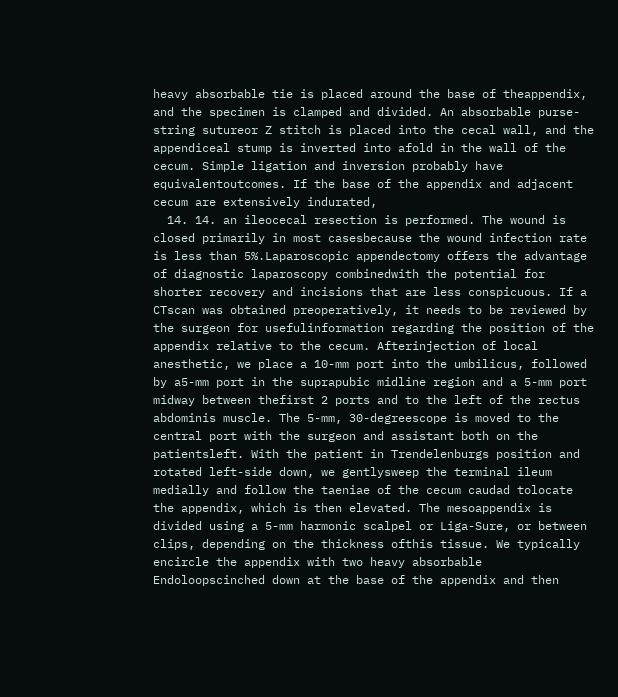heavy absorbable tie is placed around the base of theappendix, and the specimen is clamped and divided. An absorbable purse-string sutureor Z stitch is placed into the cecal wall, and the appendiceal stump is inverted into afold in the wall of the cecum. Simple ligation and inversion probably have equivalentoutcomes. If the base of the appendix and adjacent cecum are extensively indurated,
  14. 14. an ileocecal resection is performed. The wound is closed primarily in most casesbecause the wound infection rate is less than 5%.Laparoscopic appendectomy offers the advantage of diagnostic laparoscopy combinedwith the potential for shorter recovery and incisions that are less conspicuous. If a CTscan was obtained preoperatively, it needs to be reviewed by the surgeon for usefulinformation regarding the position of the appendix relative to the cecum. Afterinjection of local anesthetic, we place a 10-mm port into the umbilicus, followed by a5-mm port in the suprapubic midline region and a 5-mm port midway between thefirst 2 ports and to the left of the rectus abdominis muscle. The 5-mm, 30-degreescope is moved to the central port with the surgeon and assistant both on the patientsleft. With the patient in Trendelenburgs position and rotated left-side down, we gentlysweep the terminal ileum medially and follow the taeniae of the cecum caudad tolocate the appendix, which is then elevated. The mesoappendix is divided using a 5-mm harmonic scalpel or Liga-Sure, or between clips, depending on the thickness ofthis tissue. We typically encircle the appendix with two heavy absorbable Endoloopscinched down at the base of the appendix and then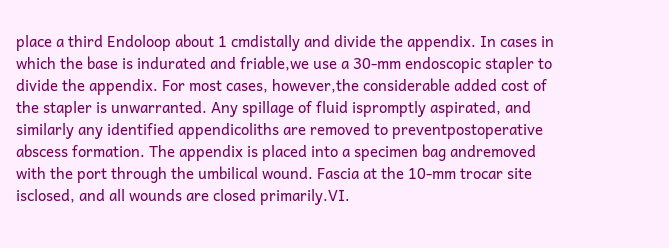place a third Endoloop about 1 cmdistally and divide the appendix. In cases in which the base is indurated and friable,we use a 30-mm endoscopic stapler to divide the appendix. For most cases, however,the considerable added cost of the stapler is unwarranted. Any spillage of fluid ispromptly aspirated, and similarly any identified appendicoliths are removed to preventpostoperative abscess formation. The appendix is placed into a specimen bag andremoved with the port through the umbilical wound. Fascia at the 10-mm trocar site isclosed, and all wounds are closed primarily.VI.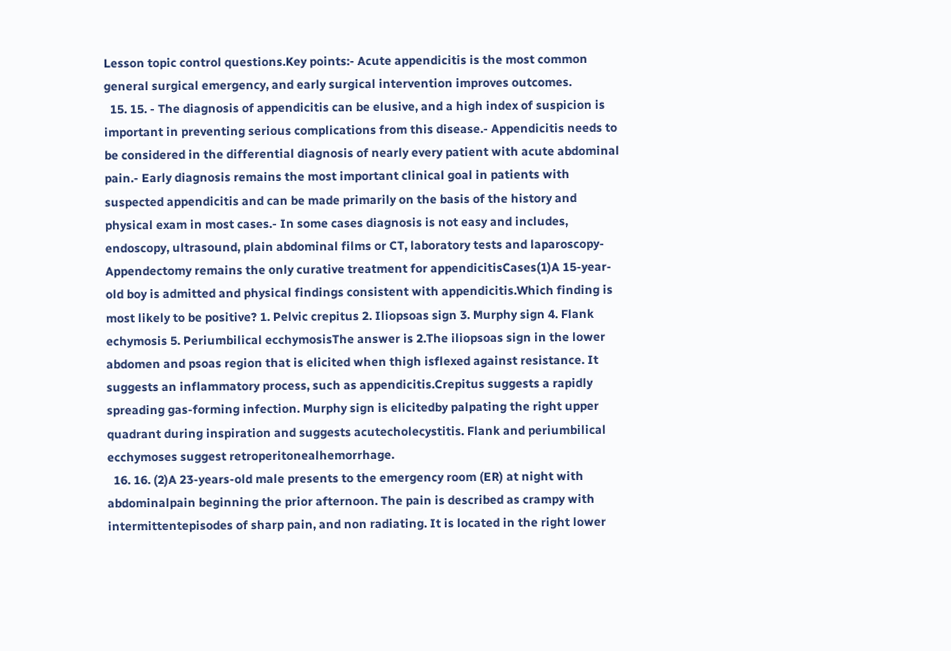Lesson topic control questions.Key points:- Acute appendicitis is the most common general surgical emergency, and early surgical intervention improves outcomes.
  15. 15. - The diagnosis of appendicitis can be elusive, and a high index of suspicion is important in preventing serious complications from this disease.- Appendicitis needs to be considered in the differential diagnosis of nearly every patient with acute abdominal pain.- Early diagnosis remains the most important clinical goal in patients with suspected appendicitis and can be made primarily on the basis of the history and physical exam in most cases.- In some cases diagnosis is not easy and includes, endoscopy, ultrasound, plain abdominal films or CT, laboratory tests and laparoscopy- Appendectomy remains the only curative treatment for appendicitisCases(1)A 15-year-old boy is admitted and physical findings consistent with appendicitis.Which finding is most likely to be positive? 1. Pelvic crepitus 2. Iliopsoas sign 3. Murphy sign 4. Flank echymosis 5. Periumbilical ecchymosisThe answer is 2.The iliopsoas sign in the lower abdomen and psoas region that is elicited when thigh isflexed against resistance. It suggests an inflammatory process, such as appendicitis.Crepitus suggests a rapidly spreading gas-forming infection. Murphy sign is elicitedby palpating the right upper quadrant during inspiration and suggests acutecholecystitis. Flank and periumbilical ecchymoses suggest retroperitonealhemorrhage.
  16. 16. (2)A 23-years-old male presents to the emergency room (ER) at night with abdominalpain beginning the prior afternoon. The pain is described as crampy with intermittentepisodes of sharp pain, and non radiating. It is located in the right lower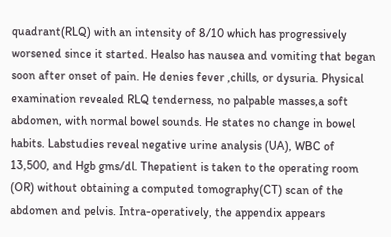quadrant(RLQ) with an intensity of 8/10 which has progressively worsened since it started. Healso has nausea and vomiting that began soon after onset of pain. He denies fever ,chills, or dysuria. Physical examination revealed RLQ tenderness, no palpable masses,a soft abdomen, with normal bowel sounds. He states no change in bowel habits. Labstudies reveal negative urine analysis (UA), WBC of 13,500, and Hgb gms/dl. Thepatient is taken to the operating room (OR) without obtaining a computed tomography(CT) scan of the abdomen and pelvis. Intra-operatively, the appendix appears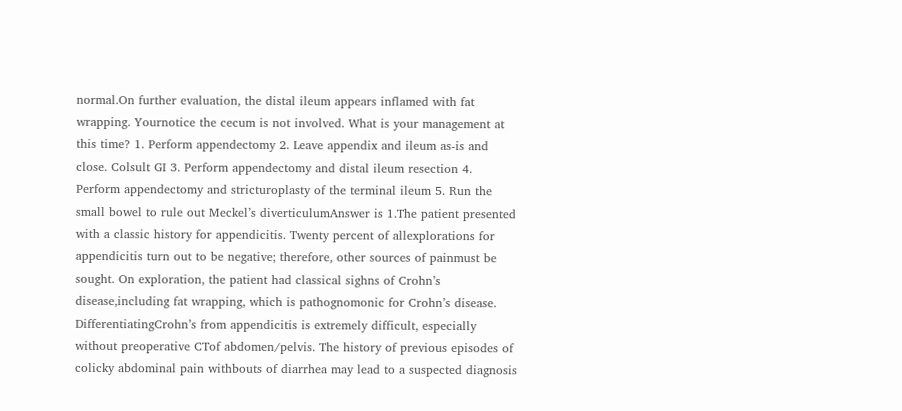normal.On further evaluation, the distal ileum appears inflamed with fat wrapping. Yournotice the cecum is not involved. What is your management at this time? 1. Perform appendectomy 2. Leave appendix and ileum as-is and close. Colsult GI 3. Perform appendectomy and distal ileum resection 4. Perform appendectomy and stricturoplasty of the terminal ileum 5. Run the small bowel to rule out Meckel’s diverticulumAnswer is 1.The patient presented with a classic history for appendicitis. Twenty percent of allexplorations for appendicitis turn out to be negative; therefore, other sources of painmust be sought. On exploration, the patient had classical sighns of Crohn’s disease,including fat wrapping, which is pathognomonic for Crohn’s disease. DifferentiatingCrohn’s from appendicitis is extremely difficult, especially without preoperative CTof abdomen/pelvis. The history of previous episodes of colicky abdominal pain withbouts of diarrhea may lead to a suspected diagnosis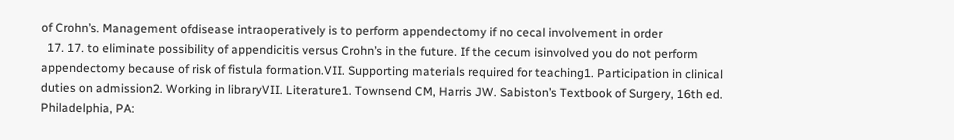of Crohn’s. Management ofdisease intraoperatively is to perform appendectomy if no cecal involvement in order
  17. 17. to eliminate possibility of appendicitis versus Crohn’s in the future. If the cecum isinvolved you do not perform appendectomy because of risk of fistula formation.VII. Supporting materials required for teaching1. Participation in clinical duties on admission2. Working in libraryVII. Literature1. Townsend CM, Harris JW. Sabiston’s Textbook of Surgery, 16th ed. Philadelphia, PA: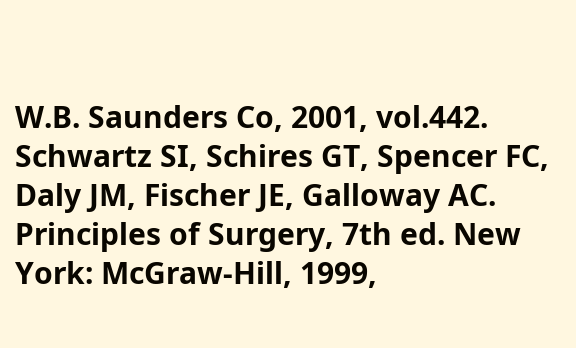W.B. Saunders Co, 2001, vol.442. Schwartz SI, Schires GT, Spencer FC, Daly JM, Fischer JE, Galloway AC. Principles of Surgery, 7th ed. New York: McGraw-Hill, 1999,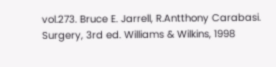vol.273. Bruce E. Jarrell, R.Antthony Carabasi. Surgery, 3rd ed. Williams & Wilkins, 1998